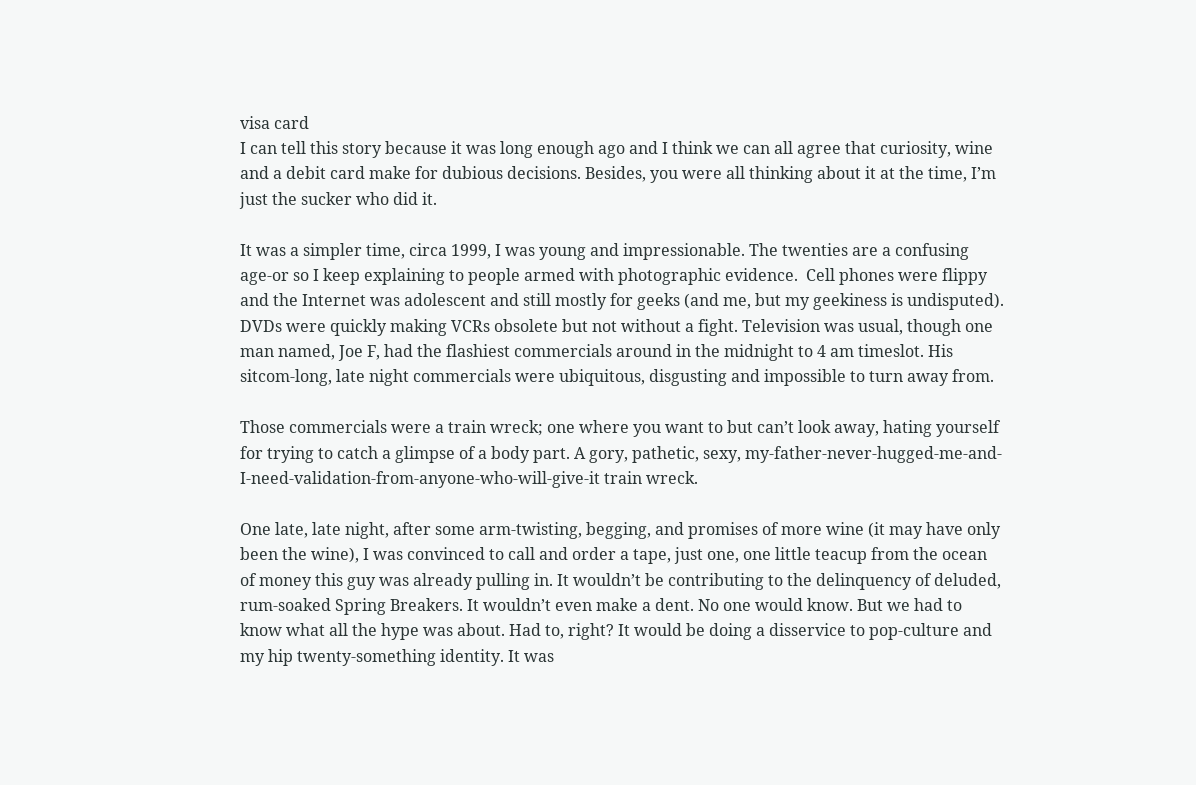visa card
I can tell this story because it was long enough ago and I think we can all agree that curiosity, wine and a debit card make for dubious decisions. Besides, you were all thinking about it at the time, I’m just the sucker who did it.

It was a simpler time, circa 1999, I was young and impressionable. The twenties are a confusing age-or so I keep explaining to people armed with photographic evidence.  Cell phones were flippy and the Internet was adolescent and still mostly for geeks (and me, but my geekiness is undisputed). DVDs were quickly making VCRs obsolete but not without a fight. Television was usual, though one man named, Joe F, had the flashiest commercials around in the midnight to 4 am timeslot. His sitcom-long, late night commercials were ubiquitous, disgusting and impossible to turn away from.

Those commercials were a train wreck; one where you want to but can’t look away, hating yourself for trying to catch a glimpse of a body part. A gory, pathetic, sexy, my-father-never-hugged-me-and-I-need-validation-from-anyone-who-will-give-it train wreck.

One late, late night, after some arm-twisting, begging, and promises of more wine (it may have only been the wine), I was convinced to call and order a tape, just one, one little teacup from the ocean of money this guy was already pulling in. It wouldn’t be contributing to the delinquency of deluded, rum-soaked Spring Breakers. It wouldn’t even make a dent. No one would know. But we had to know what all the hype was about. Had to, right? It would be doing a disservice to pop-culture and my hip twenty-something identity. It was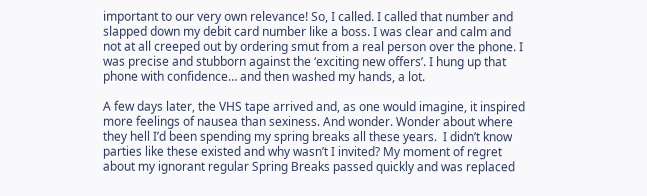important to our very own relevance! So, I called. I called that number and slapped down my debit card number like a boss. I was clear and calm and not at all creeped out by ordering smut from a real person over the phone. I was precise and stubborn against the ‘exciting new offers’. I hung up that phone with confidence… and then washed my hands, a lot.

A few days later, the VHS tape arrived and, as one would imagine, it inspired more feelings of nausea than sexiness. And wonder. Wonder about where they hell I’d been spending my spring breaks all these years.  I didn’t know parties like these existed and why wasn’t I invited? My moment of regret about my ignorant regular Spring Breaks passed quickly and was replaced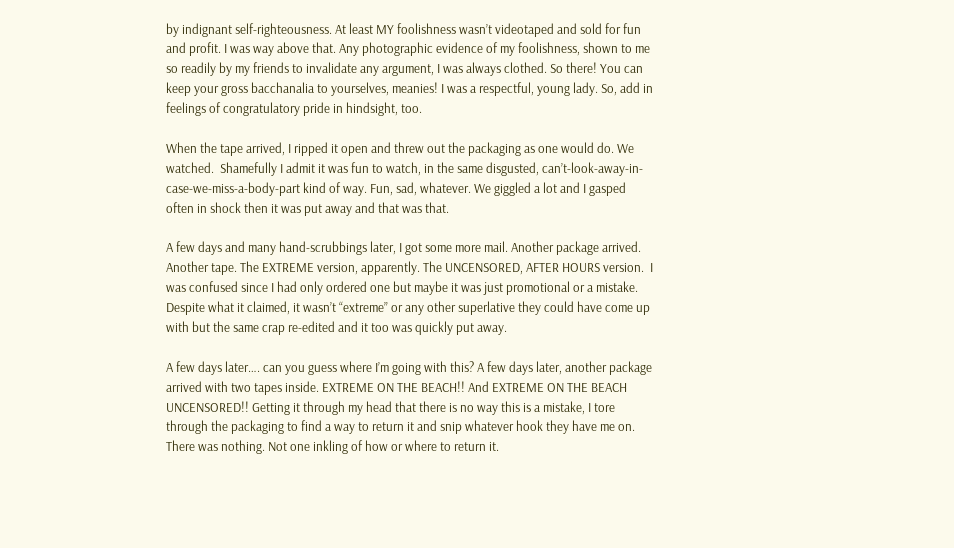by indignant self-righteousness. At least MY foolishness wasn’t videotaped and sold for fun and profit. I was way above that. Any photographic evidence of my foolishness, shown to me so readily by my friends to invalidate any argument, I was always clothed. So there! You can keep your gross bacchanalia to yourselves, meanies! I was a respectful, young lady. So, add in feelings of congratulatory pride in hindsight, too.

When the tape arrived, I ripped it open and threw out the packaging as one would do. We watched.  Shamefully I admit it was fun to watch, in the same disgusted, can’t-look-away-in-case-we-miss-a-body-part kind of way. Fun, sad, whatever. We giggled a lot and I gasped often in shock then it was put away and that was that.

A few days and many hand-scrubbings later, I got some more mail. Another package arrived. Another tape. The EXTREME version, apparently. The UNCENSORED, AFTER HOURS version.  I was confused since I had only ordered one but maybe it was just promotional or a mistake. Despite what it claimed, it wasn’t “extreme” or any other superlative they could have come up with but the same crap re-edited and it too was quickly put away.

A few days later…. can you guess where I’m going with this? A few days later, another package arrived with two tapes inside. EXTREME ON THE BEACH!! And EXTREME ON THE BEACH UNCENSORED!! Getting it through my head that there is no way this is a mistake, I tore through the packaging to find a way to return it and snip whatever hook they have me on. There was nothing. Not one inkling of how or where to return it.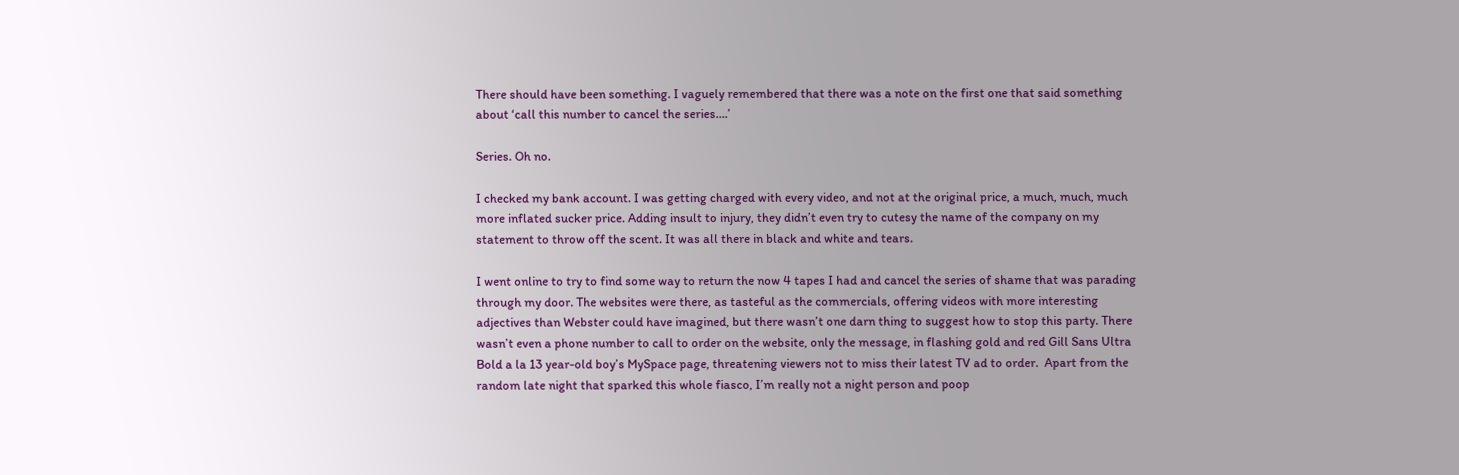There should have been something. I vaguely remembered that there was a note on the first one that said something about ‘call this number to cancel the series….’

Series. Oh no.

I checked my bank account. I was getting charged with every video, and not at the original price, a much, much, much more inflated sucker price. Adding insult to injury, they didn’t even try to cutesy the name of the company on my statement to throw off the scent. It was all there in black and white and tears.

I went online to try to find some way to return the now 4 tapes I had and cancel the series of shame that was parading through my door. The websites were there, as tasteful as the commercials, offering videos with more interesting adjectives than Webster could have imagined, but there wasn’t one darn thing to suggest how to stop this party. There wasn’t even a phone number to call to order on the website, only the message, in flashing gold and red Gill Sans Ultra Bold a la 13 year-old boy’s MySpace page, threatening viewers not to miss their latest TV ad to order.  Apart from the random late night that sparked this whole fiasco, I’m really not a night person and poop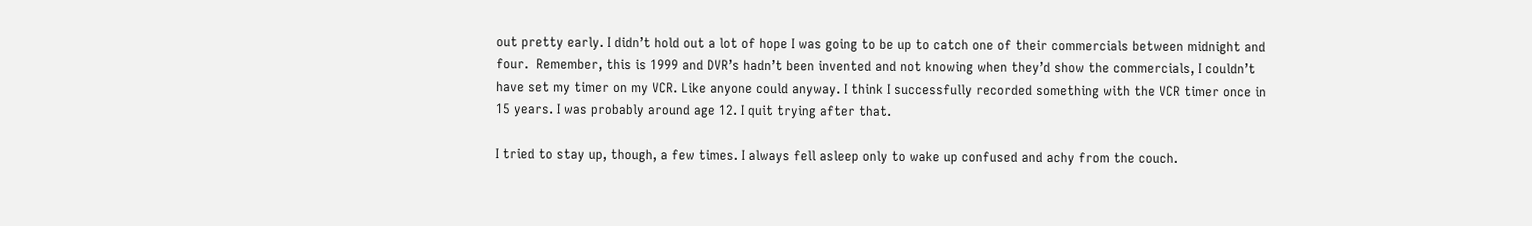out pretty early. I didn’t hold out a lot of hope I was going to be up to catch one of their commercials between midnight and four.  Remember, this is 1999 and DVR’s hadn’t been invented and not knowing when they’d show the commercials, I couldn’t have set my timer on my VCR. Like anyone could anyway. I think I successfully recorded something with the VCR timer once in 15 years. I was probably around age 12. I quit trying after that.

I tried to stay up, though, a few times. I always fell asleep only to wake up confused and achy from the couch.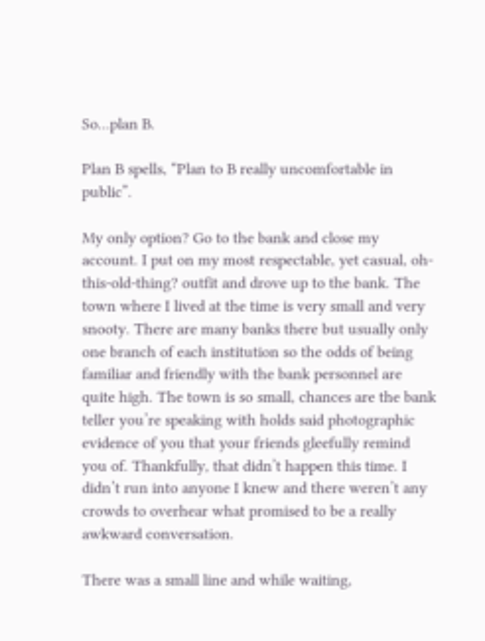So…plan B.

Plan B spells, “Plan to B really uncomfortable in public”.

My only option? Go to the bank and close my account. I put on my most respectable, yet casual, oh-this-old-thing? outfit and drove up to the bank. The town where I lived at the time is very small and very snooty. There are many banks there but usually only one branch of each institution so the odds of being familiar and friendly with the bank personnel are quite high. The town is so small, chances are the bank teller you’re speaking with holds said photographic evidence of you that your friends gleefully remind you of. Thankfully, that didn’t happen this time. I didn’t run into anyone I knew and there weren’t any crowds to overhear what promised to be a really awkward conversation.

There was a small line and while waiting,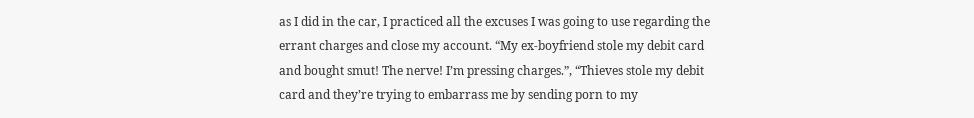as I did in the car, I practiced all the excuses I was going to use regarding the errant charges and close my account. “My ex-boyfriend stole my debit card and bought smut! The nerve! I’m pressing charges.”, “Thieves stole my debit card and they’re trying to embarrass me by sending porn to my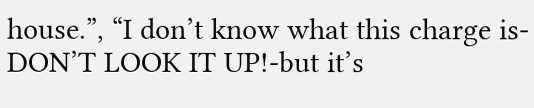house.”, “I don’t know what this charge is-DON’T LOOK IT UP!-but it’s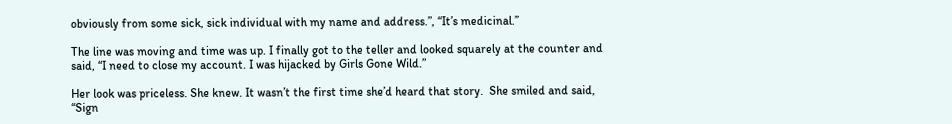obviously from some sick, sick individual with my name and address.”, “It’s medicinal.”

The line was moving and time was up. I finally got to the teller and looked squarely at the counter and said, “I need to close my account. I was hijacked by Girls Gone Wild.”

Her look was priceless. She knew. It wasn’t the first time she’d heard that story.  She smiled and said, “Sign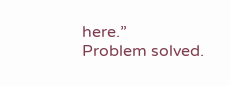here.”
Problem solved.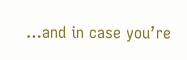…and in case you’re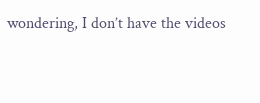wondering, I don’t have the videos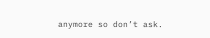anymore so don’t ask.